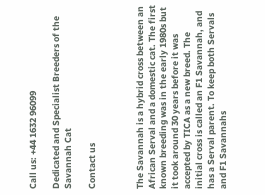Call us: +44 1632 96099

Dedicated and Specialist Breeders of the Savannah Cat

Contact us



The Savannah is a hybrid cross between an African Serval and a domestic cat. The first known breeding was in the early 1980s but it took around 30 years before it was accepted by TICA as a new breed. The initial cross is called an F1 Savannah, and has a Serval parent. To keep both Servals and F1 Savannahs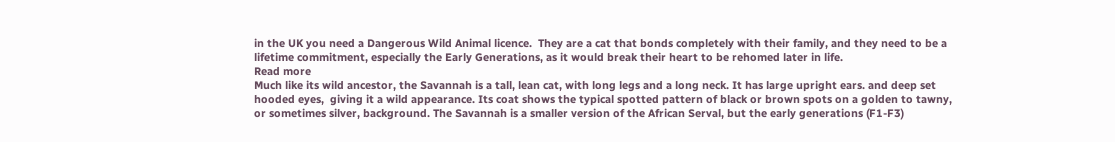in the UK you need a Dangerous Wild Animal licence.  They are a cat that bonds completely with their family, and they need to be a lifetime commitment, especially the Early Generations, as it would break their heart to be rehomed later in life.
Read more
Much like its wild ancestor, the Savannah is a tall, lean cat, with long legs and a long neck. It has large upright ears. and deep set hooded eyes,  giving it a wild appearance. Its coat shows the typical spotted pattern of black or brown spots on a golden to tawny, or sometimes silver, background. The Savannah is a smaller version of the African Serval, but the early generations (F1-F3)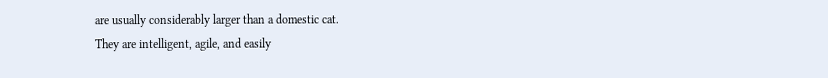are usually considerably larger than a domestic cat.
They are intelligent, agile, and easily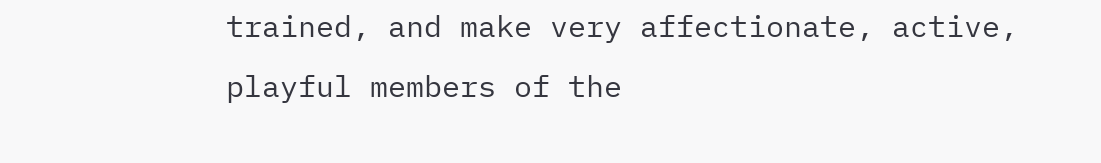trained, and make very affectionate, active, playful members of the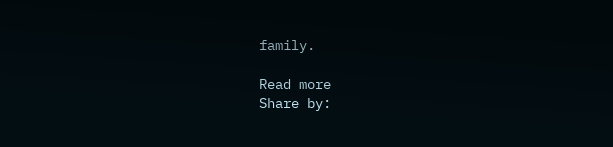family.

Read more
Share by: